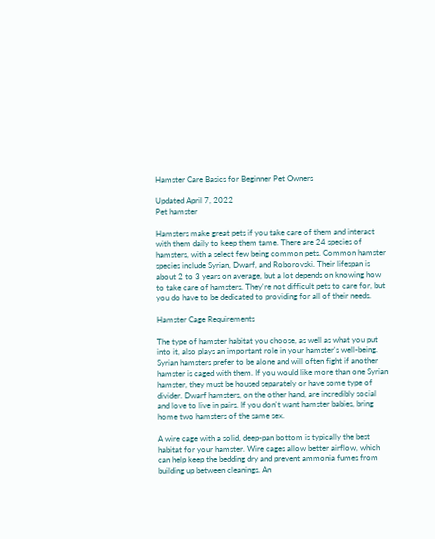Hamster Care Basics for Beginner Pet Owners

Updated April 7, 2022
Pet hamster

Hamsters make great pets if you take care of them and interact with them daily to keep them tame. There are 24 species of hamsters, with a select few being common pets. Common hamster species include Syrian, Dwarf, and Roborovski. Their lifespan is about 2 to 3 years on average, but a lot depends on knowing how to take care of hamsters. They're not difficult pets to care for, but you do have to be dedicated to providing for all of their needs.

Hamster Cage Requirements

The type of hamster habitat you choose, as well as what you put into it, also plays an important role in your hamster's well-being. Syrian hamsters prefer to be alone and will often fight if another hamster is caged with them. If you would like more than one Syrian hamster, they must be housed separately or have some type of divider. Dwarf hamsters, on the other hand, are incredibly social and love to live in pairs. If you don't want hamster babies, bring home two hamsters of the same sex.

A wire cage with a solid, deep-pan bottom is typically the best habitat for your hamster. Wire cages allow better airflow, which can help keep the bedding dry and prevent ammonia fumes from building up between cleanings. An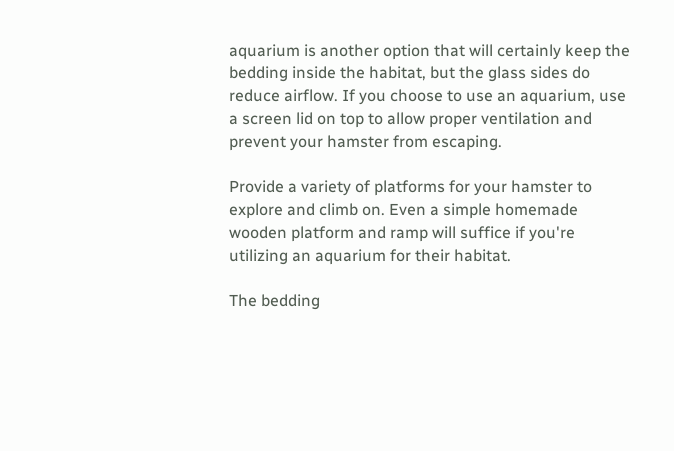aquarium is another option that will certainly keep the bedding inside the habitat, but the glass sides do reduce airflow. If you choose to use an aquarium, use a screen lid on top to allow proper ventilation and prevent your hamster from escaping.

Provide a variety of platforms for your hamster to explore and climb on. Even a simple homemade wooden platform and ramp will suffice if you're utilizing an aquarium for their habitat.

The bedding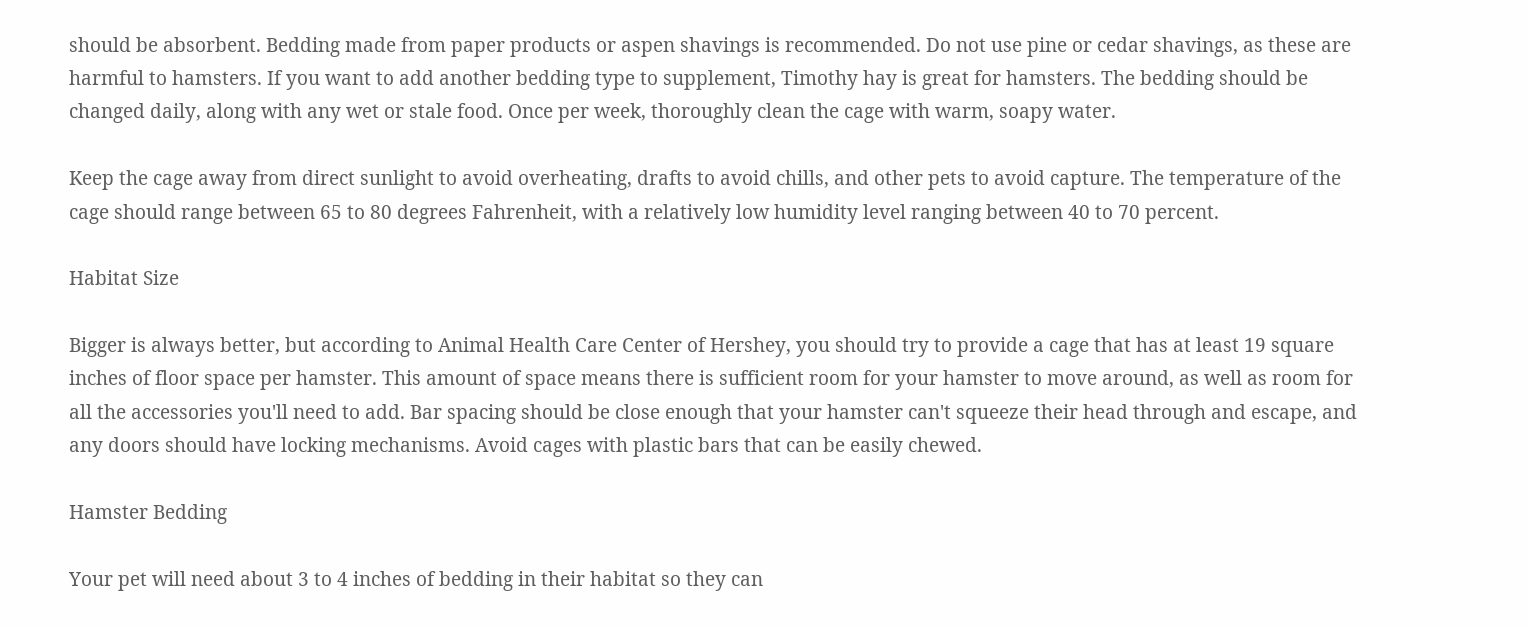should be absorbent. Bedding made from paper products or aspen shavings is recommended. Do not use pine or cedar shavings, as these are harmful to hamsters. If you want to add another bedding type to supplement, Timothy hay is great for hamsters. The bedding should be changed daily, along with any wet or stale food. Once per week, thoroughly clean the cage with warm, soapy water.

Keep the cage away from direct sunlight to avoid overheating, drafts to avoid chills, and other pets to avoid capture. The temperature of the cage should range between 65 to 80 degrees Fahrenheit, with a relatively low humidity level ranging between 40 to 70 percent.

Habitat Size

Bigger is always better, but according to Animal Health Care Center of Hershey, you should try to provide a cage that has at least 19 square inches of floor space per hamster. This amount of space means there is sufficient room for your hamster to move around, as well as room for all the accessories you'll need to add. Bar spacing should be close enough that your hamster can't squeeze their head through and escape, and any doors should have locking mechanisms. Avoid cages with plastic bars that can be easily chewed.

Hamster Bedding

Your pet will need about 3 to 4 inches of bedding in their habitat so they can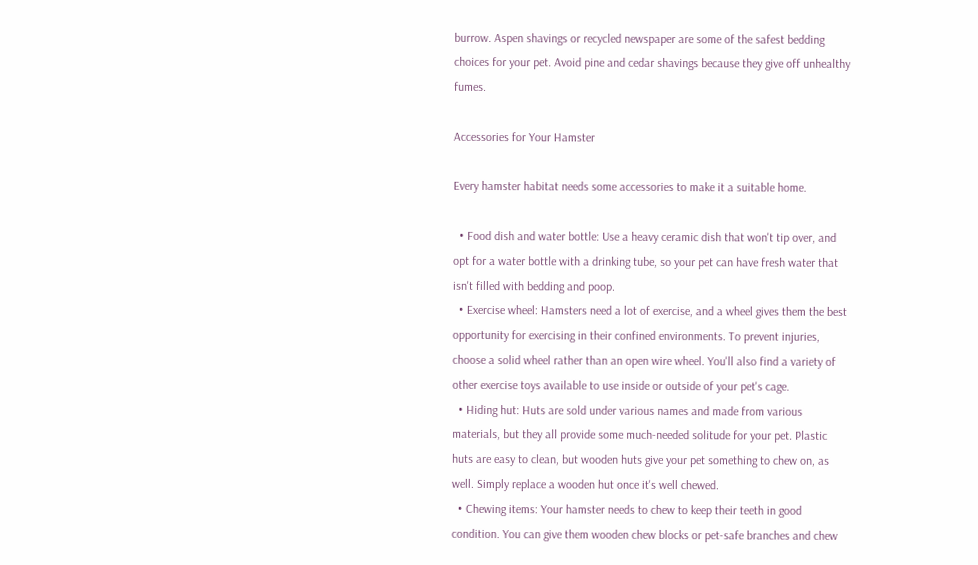burrow. Aspen shavings or recycled newspaper are some of the safest bedding choices for your pet. Avoid pine and cedar shavings because they give off unhealthy fumes.

Accessories for Your Hamster

Every hamster habitat needs some accessories to make it a suitable home.

  • Food dish and water bottle: Use a heavy ceramic dish that won't tip over, and opt for a water bottle with a drinking tube, so your pet can have fresh water that isn't filled with bedding and poop.
  • Exercise wheel: Hamsters need a lot of exercise, and a wheel gives them the best opportunity for exercising in their confined environments. To prevent injuries, choose a solid wheel rather than an open wire wheel. You'll also find a variety of other exercise toys available to use inside or outside of your pet's cage.
  • Hiding hut: Huts are sold under various names and made from various materials, but they all provide some much-needed solitude for your pet. Plastic huts are easy to clean, but wooden huts give your pet something to chew on, as well. Simply replace a wooden hut once it's well chewed.
  • Chewing items: Your hamster needs to chew to keep their teeth in good condition. You can give them wooden chew blocks or pet-safe branches and chew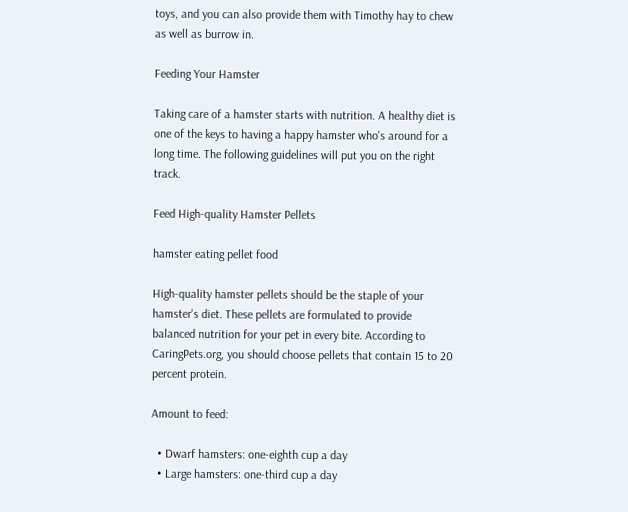toys, and you can also provide them with Timothy hay to chew as well as burrow in.

Feeding Your Hamster

Taking care of a hamster starts with nutrition. A healthy diet is one of the keys to having a happy hamster who's around for a long time. The following guidelines will put you on the right track.

Feed High-quality Hamster Pellets

hamster eating pellet food

High-quality hamster pellets should be the staple of your hamster's diet. These pellets are formulated to provide balanced nutrition for your pet in every bite. According to CaringPets.org, you should choose pellets that contain 15 to 20 percent protein.

Amount to feed:

  • Dwarf hamsters: one-eighth cup a day
  • Large hamsters: one-third cup a day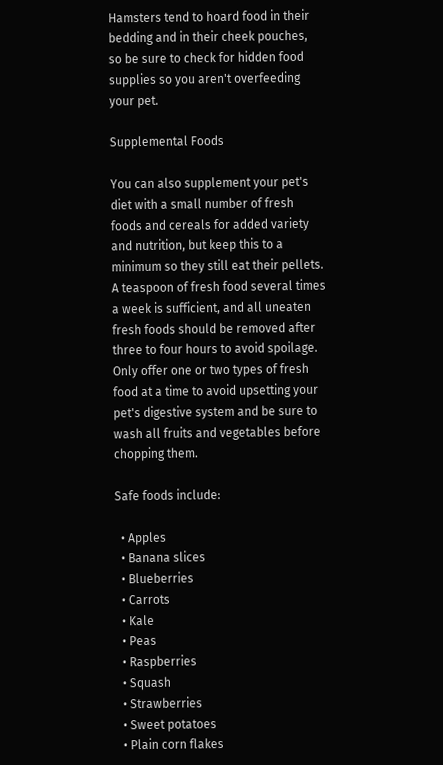Hamsters tend to hoard food in their bedding and in their cheek pouches, so be sure to check for hidden food supplies so you aren't overfeeding your pet.

Supplemental Foods

You can also supplement your pet's diet with a small number of fresh foods and cereals for added variety and nutrition, but keep this to a minimum so they still eat their pellets. A teaspoon of fresh food several times a week is sufficient, and all uneaten fresh foods should be removed after three to four hours to avoid spoilage. Only offer one or two types of fresh food at a time to avoid upsetting your pet's digestive system and be sure to wash all fruits and vegetables before chopping them.

Safe foods include:

  • Apples
  • Banana slices
  • Blueberries
  • Carrots
  • Kale
  • Peas
  • Raspberries
  • Squash
  • Strawberries
  • Sweet potatoes
  • Plain corn flakes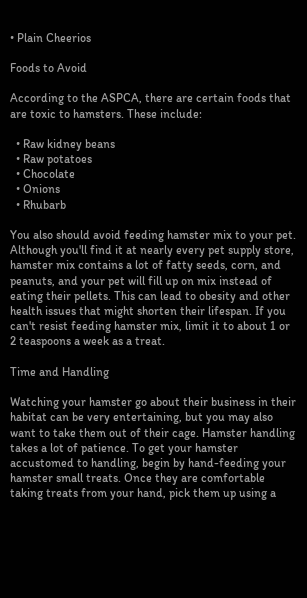• Plain Cheerios

Foods to Avoid

According to the ASPCA, there are certain foods that are toxic to hamsters. These include:

  • Raw kidney beans
  • Raw potatoes
  • Chocolate
  • Onions
  • Rhubarb

You also should avoid feeding hamster mix to your pet. Although you'll find it at nearly every pet supply store, hamster mix contains a lot of fatty seeds, corn, and peanuts, and your pet will fill up on mix instead of eating their pellets. This can lead to obesity and other health issues that might shorten their lifespan. If you can't resist feeding hamster mix, limit it to about 1 or 2 teaspoons a week as a treat.

Time and Handling

Watching your hamster go about their business in their habitat can be very entertaining, but you may also want to take them out of their cage. Hamster handling takes a lot of patience. To get your hamster accustomed to handling, begin by hand-feeding your hamster small treats. Once they are comfortable taking treats from your hand, pick them up using a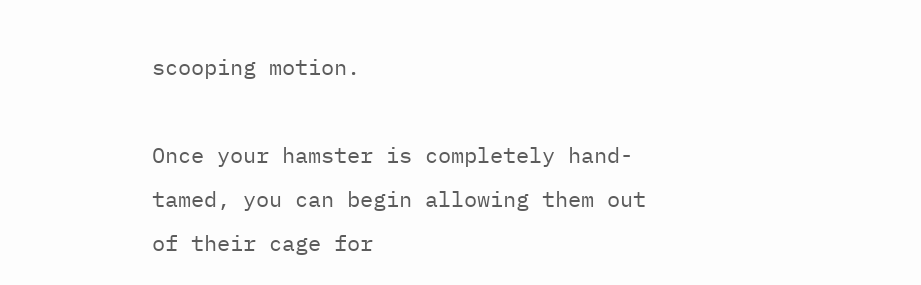scooping motion.

Once your hamster is completely hand-tamed, you can begin allowing them out of their cage for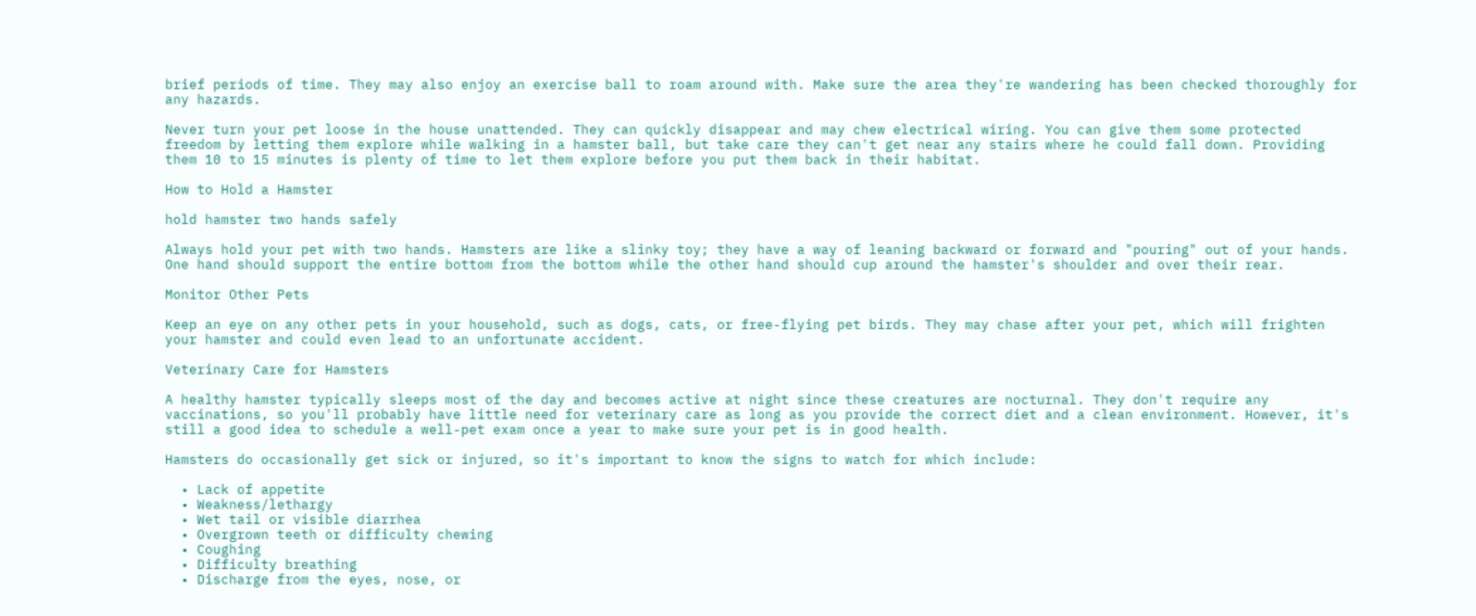brief periods of time. They may also enjoy an exercise ball to roam around with. Make sure the area they're wandering has been checked thoroughly for any hazards.

Never turn your pet loose in the house unattended. They can quickly disappear and may chew electrical wiring. You can give them some protected freedom by letting them explore while walking in a hamster ball, but take care they can't get near any stairs where he could fall down. Providing them 10 to 15 minutes is plenty of time to let them explore before you put them back in their habitat.

How to Hold a Hamster

hold hamster two hands safely

Always hold your pet with two hands. Hamsters are like a slinky toy; they have a way of leaning backward or forward and "pouring" out of your hands. One hand should support the entire bottom from the bottom while the other hand should cup around the hamster's shoulder and over their rear.

Monitor Other Pets

Keep an eye on any other pets in your household, such as dogs, cats, or free-flying pet birds. They may chase after your pet, which will frighten your hamster and could even lead to an unfortunate accident.

Veterinary Care for Hamsters

A healthy hamster typically sleeps most of the day and becomes active at night since these creatures are nocturnal. They don't require any vaccinations, so you'll probably have little need for veterinary care as long as you provide the correct diet and a clean environment. However, it's still a good idea to schedule a well-pet exam once a year to make sure your pet is in good health.

Hamsters do occasionally get sick or injured, so it's important to know the signs to watch for which include:

  • Lack of appetite
  • Weakness/lethargy
  • Wet tail or visible diarrhea
  • Overgrown teeth or difficulty chewing
  • Coughing
  • Difficulty breathing
  • Discharge from the eyes, nose, or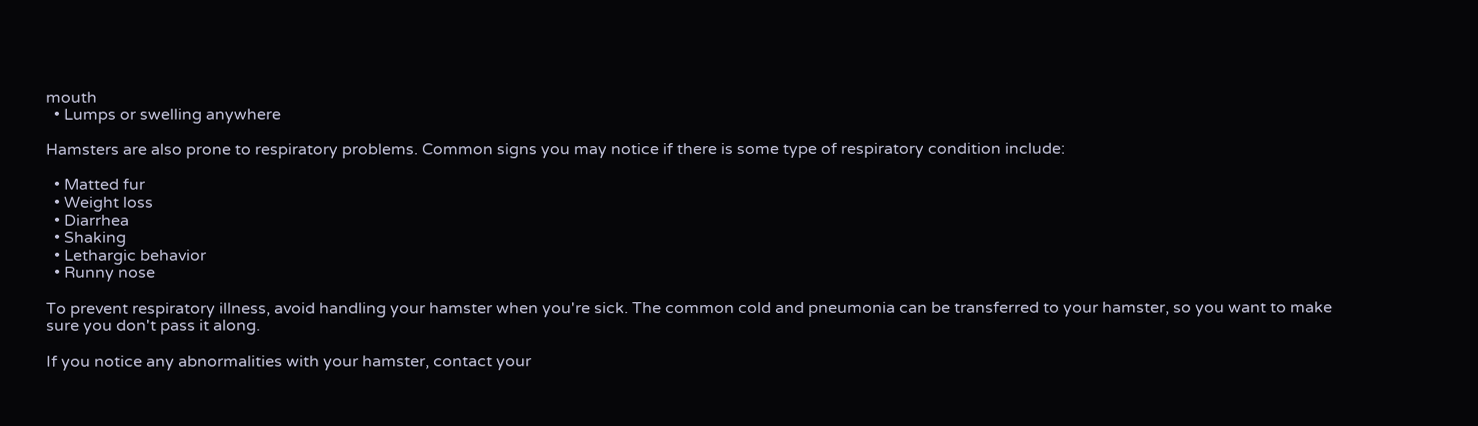mouth
  • Lumps or swelling anywhere

Hamsters are also prone to respiratory problems. Common signs you may notice if there is some type of respiratory condition include:

  • Matted fur
  • Weight loss
  • Diarrhea
  • Shaking
  • Lethargic behavior
  • Runny nose

To prevent respiratory illness, avoid handling your hamster when you're sick. The common cold and pneumonia can be transferred to your hamster, so you want to make sure you don't pass it along.

If you notice any abnormalities with your hamster, contact your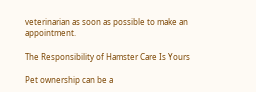veterinarian as soon as possible to make an appointment.

The Responsibility of Hamster Care Is Yours

Pet ownership can be a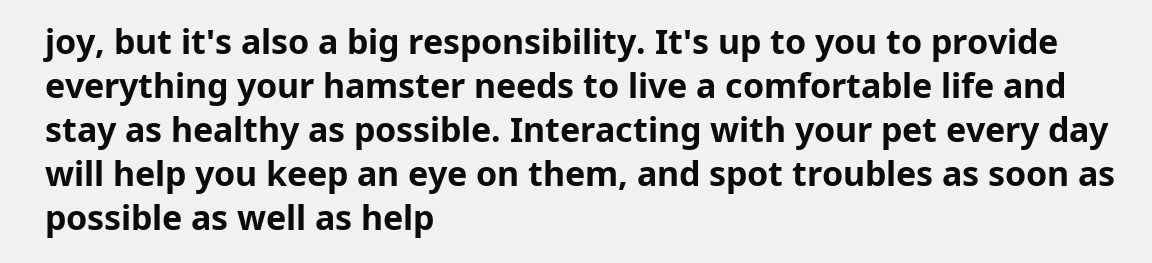joy, but it's also a big responsibility. It's up to you to provide everything your hamster needs to live a comfortable life and stay as healthy as possible. Interacting with your pet every day will help you keep an eye on them, and spot troubles as soon as possible as well as help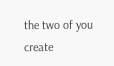the two of you create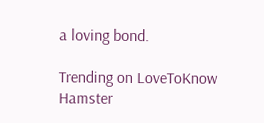a loving bond.

Trending on LoveToKnow
Hamster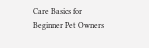Care Basics for Beginner Pet Owners